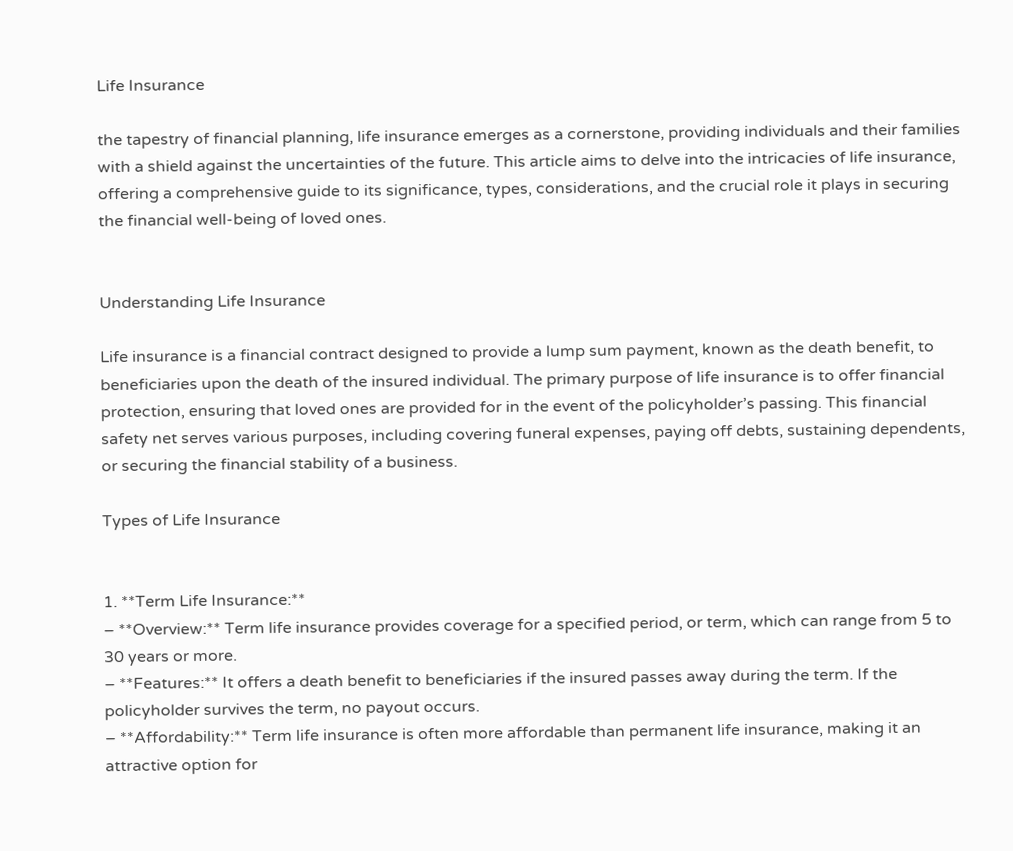Life Insurance

the tapestry of financial planning, life insurance emerges as a cornerstone, providing individuals and their families with a shield against the uncertainties of the future. This article aims to delve into the intricacies of life insurance, offering a comprehensive guide to its significance, types, considerations, and the crucial role it plays in securing the financial well-being of loved ones.


Understanding Life Insurance

Life insurance is a financial contract designed to provide a lump sum payment, known as the death benefit, to beneficiaries upon the death of the insured individual. The primary purpose of life insurance is to offer financial protection, ensuring that loved ones are provided for in the event of the policyholder’s passing. This financial safety net serves various purposes, including covering funeral expenses, paying off debts, sustaining dependents, or securing the financial stability of a business.

Types of Life Insurance


1. **Term Life Insurance:**
– **Overview:** Term life insurance provides coverage for a specified period, or term, which can range from 5 to 30 years or more.
– **Features:** It offers a death benefit to beneficiaries if the insured passes away during the term. If the policyholder survives the term, no payout occurs.
– **Affordability:** Term life insurance is often more affordable than permanent life insurance, making it an attractive option for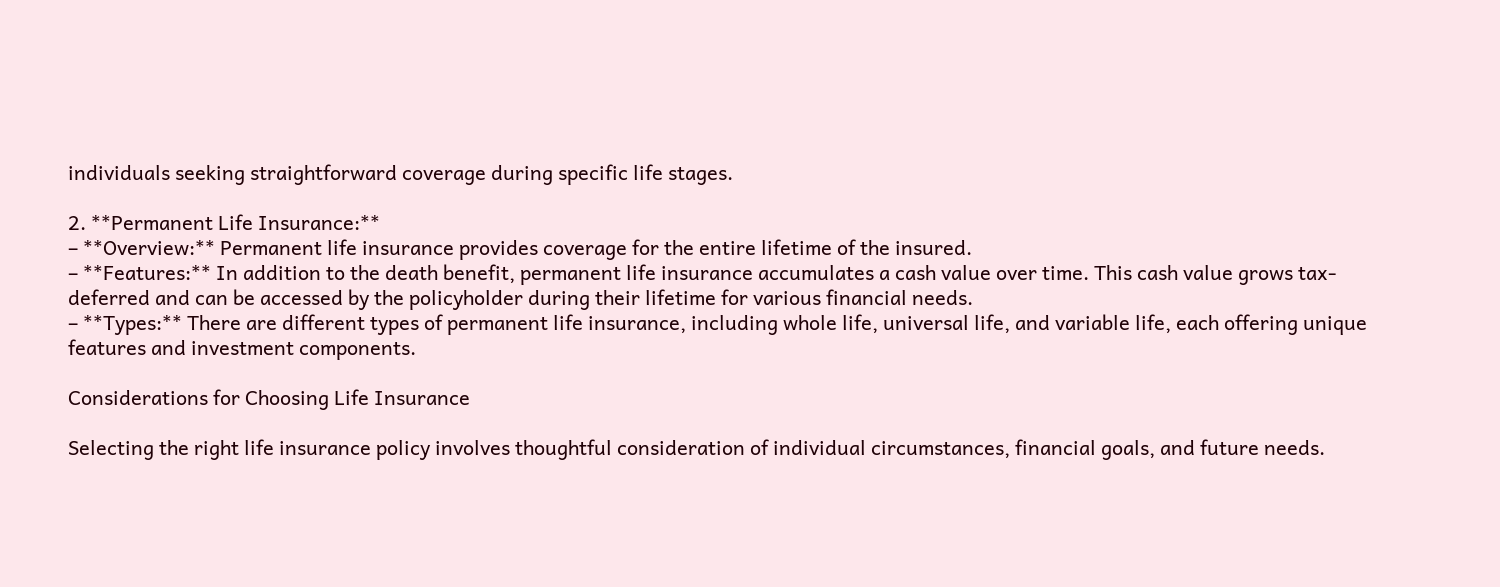individuals seeking straightforward coverage during specific life stages.

2. **Permanent Life Insurance:**
– **Overview:** Permanent life insurance provides coverage for the entire lifetime of the insured.
– **Features:** In addition to the death benefit, permanent life insurance accumulates a cash value over time. This cash value grows tax-deferred and can be accessed by the policyholder during their lifetime for various financial needs.
– **Types:** There are different types of permanent life insurance, including whole life, universal life, and variable life, each offering unique features and investment components.

Considerations for Choosing Life Insurance

Selecting the right life insurance policy involves thoughtful consideration of individual circumstances, financial goals, and future needs.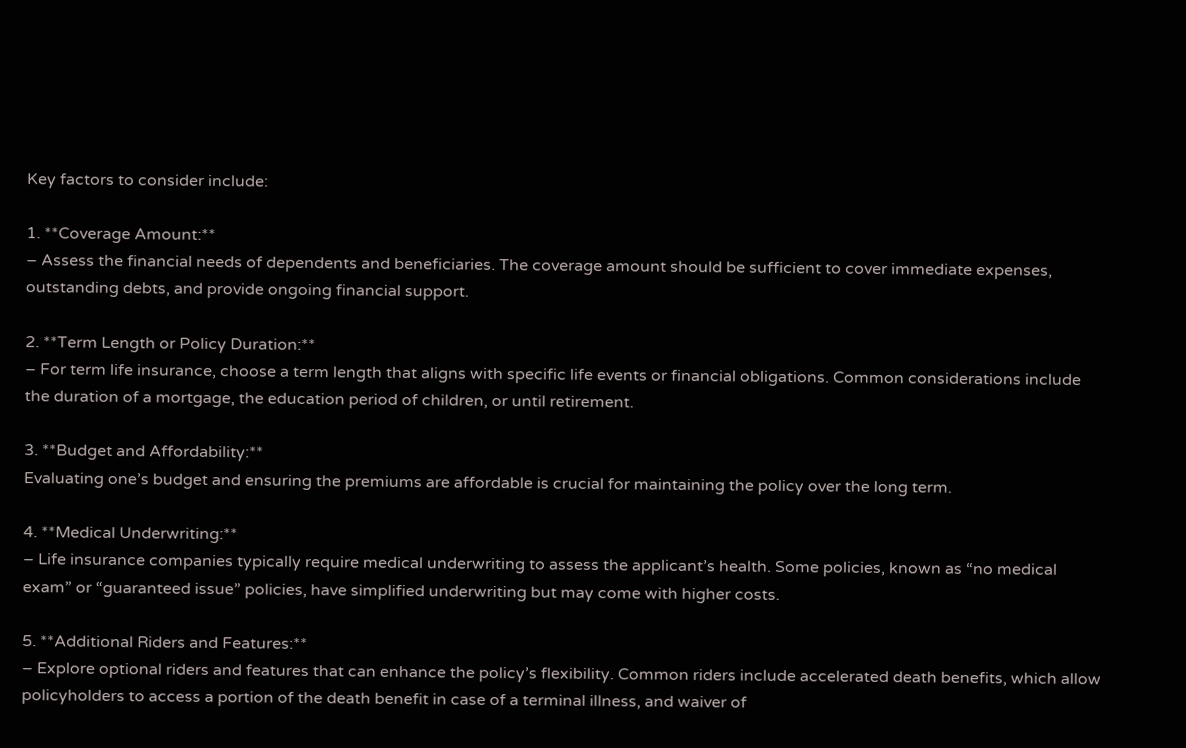Key factors to consider include:

1. **Coverage Amount:**
– Assess the financial needs of dependents and beneficiaries. The coverage amount should be sufficient to cover immediate expenses, outstanding debts, and provide ongoing financial support.

2. **Term Length or Policy Duration:**
– For term life insurance, choose a term length that aligns with specific life events or financial obligations. Common considerations include the duration of a mortgage, the education period of children, or until retirement.

3. **Budget and Affordability:**
Evaluating one’s budget and ensuring the premiums are affordable is crucial for maintaining the policy over the long term.

4. **Medical Underwriting:**
– Life insurance companies typically require medical underwriting to assess the applicant’s health. Some policies, known as “no medical exam” or “guaranteed issue” policies, have simplified underwriting but may come with higher costs.

5. **Additional Riders and Features:**
– Explore optional riders and features that can enhance the policy’s flexibility. Common riders include accelerated death benefits, which allow policyholders to access a portion of the death benefit in case of a terminal illness, and waiver of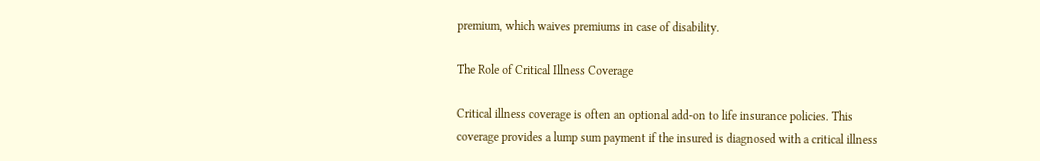premium, which waives premiums in case of disability.

The Role of Critical Illness Coverage

Critical illness coverage is often an optional add-on to life insurance policies. This coverage provides a lump sum payment if the insured is diagnosed with a critical illness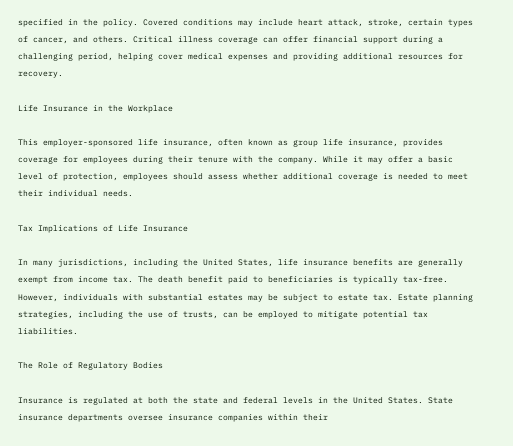specified in the policy. Covered conditions may include heart attack, stroke, certain types of cancer, and others. Critical illness coverage can offer financial support during a challenging period, helping cover medical expenses and providing additional resources for recovery.

Life Insurance in the Workplace

This employer-sponsored life insurance, often known as group life insurance, provides coverage for employees during their tenure with the company. While it may offer a basic level of protection, employees should assess whether additional coverage is needed to meet their individual needs.

Tax Implications of Life Insurance

In many jurisdictions, including the United States, life insurance benefits are generally exempt from income tax. The death benefit paid to beneficiaries is typically tax-free. However, individuals with substantial estates may be subject to estate tax. Estate planning strategies, including the use of trusts, can be employed to mitigate potential tax liabilities.

The Role of Regulatory Bodies

Insurance is regulated at both the state and federal levels in the United States. State insurance departments oversee insurance companies within their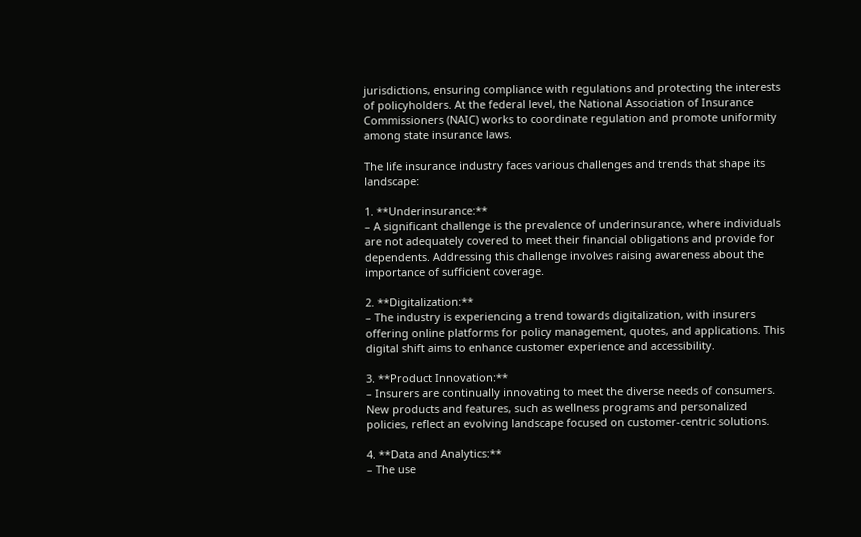jurisdictions, ensuring compliance with regulations and protecting the interests of policyholders. At the federal level, the National Association of Insurance Commissioners (NAIC) works to coordinate regulation and promote uniformity among state insurance laws.

The life insurance industry faces various challenges and trends that shape its landscape:

1. **Underinsurance:**
– A significant challenge is the prevalence of underinsurance, where individuals are not adequately covered to meet their financial obligations and provide for dependents. Addressing this challenge involves raising awareness about the importance of sufficient coverage.

2. **Digitalization:**
– The industry is experiencing a trend towards digitalization, with insurers offering online platforms for policy management, quotes, and applications. This digital shift aims to enhance customer experience and accessibility.

3. **Product Innovation:**
– Insurers are continually innovating to meet the diverse needs of consumers. New products and features, such as wellness programs and personalized policies, reflect an evolving landscape focused on customer-centric solutions.

4. **Data and Analytics:**
– The use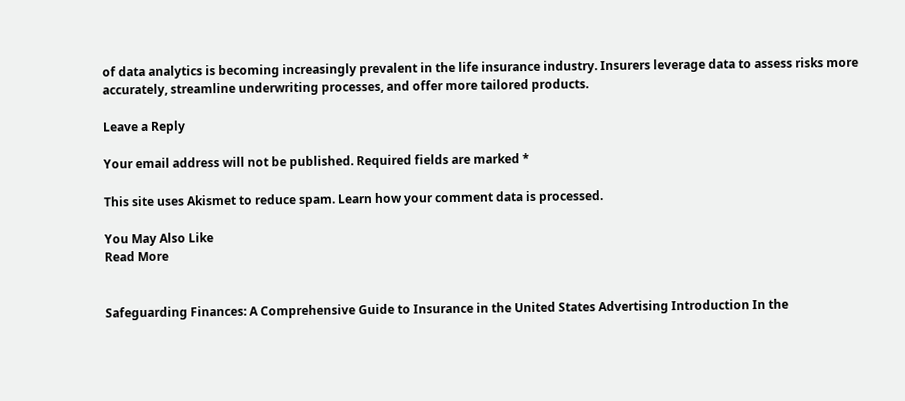of data analytics is becoming increasingly prevalent in the life insurance industry. Insurers leverage data to assess risks more accurately, streamline underwriting processes, and offer more tailored products.

Leave a Reply

Your email address will not be published. Required fields are marked *

This site uses Akismet to reduce spam. Learn how your comment data is processed.

You May Also Like
Read More


Safeguarding Finances: A Comprehensive Guide to Insurance in the United States Advertising Introduction In the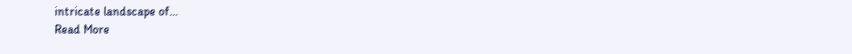intricate landscape of…
Read More